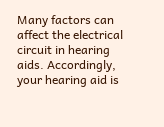Many factors can affect the electrical circuit in hearing aids. Accordingly, your hearing aid is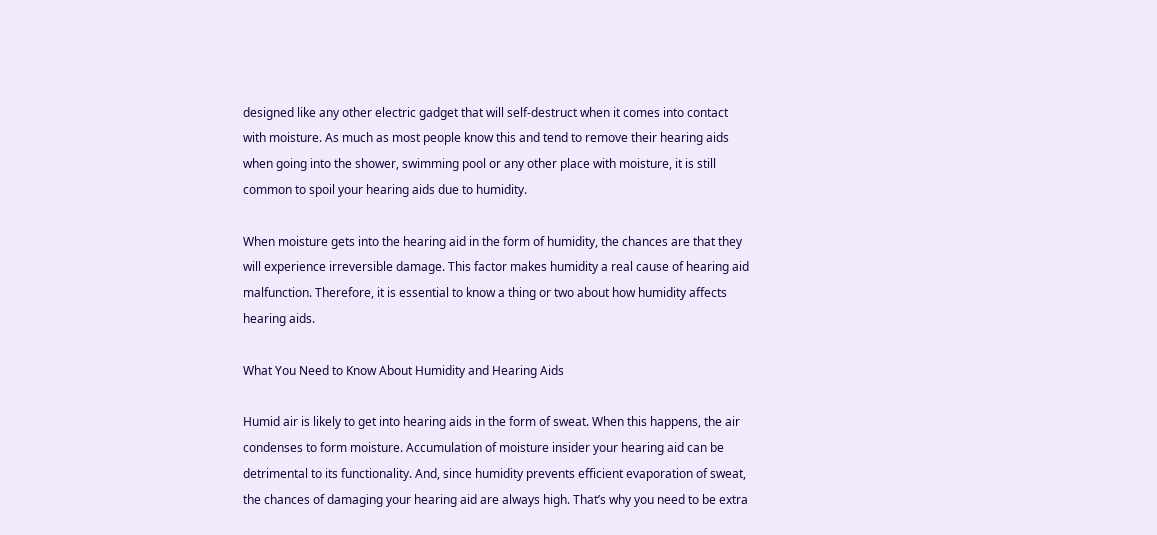designed like any other electric gadget that will self-destruct when it comes into contact with moisture. As much as most people know this and tend to remove their hearing aids when going into the shower, swimming pool or any other place with moisture, it is still common to spoil your hearing aids due to humidity.

When moisture gets into the hearing aid in the form of humidity, the chances are that they will experience irreversible damage. This factor makes humidity a real cause of hearing aid malfunction. Therefore, it is essential to know a thing or two about how humidity affects hearing aids.

What You Need to Know About Humidity and Hearing Aids

Humid air is likely to get into hearing aids in the form of sweat. When this happens, the air condenses to form moisture. Accumulation of moisture insider your hearing aid can be detrimental to its functionality. And, since humidity prevents efficient evaporation of sweat, the chances of damaging your hearing aid are always high. That’s why you need to be extra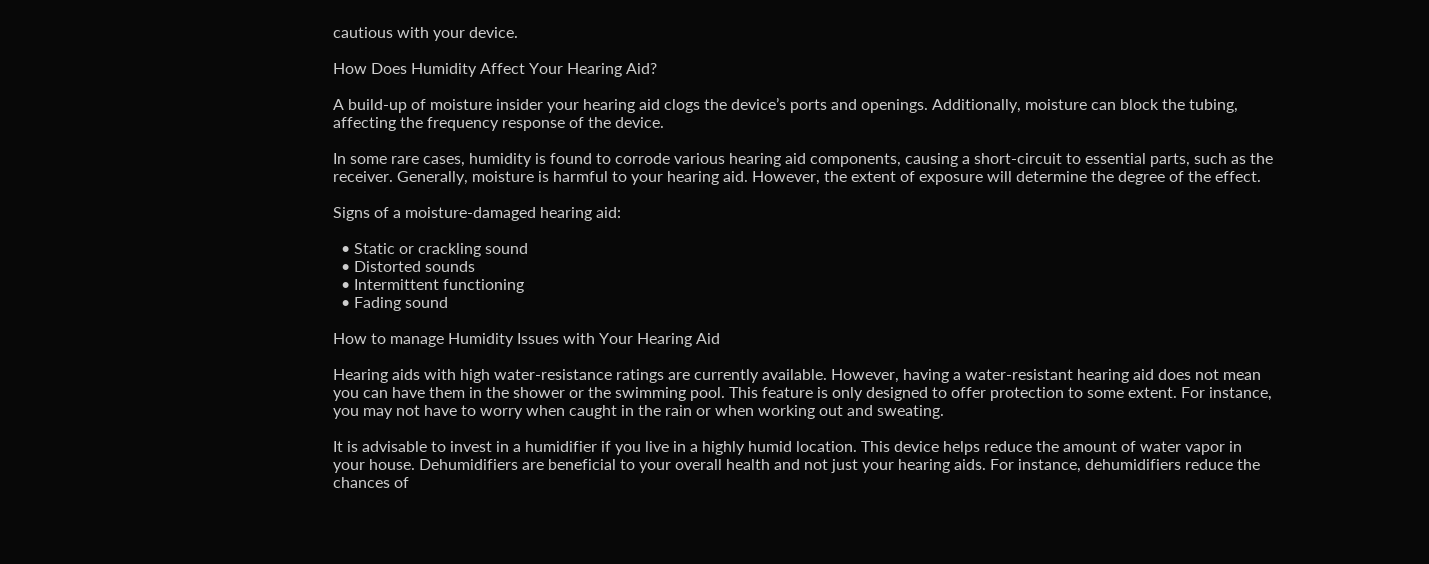cautious with your device.

How Does Humidity Affect Your Hearing Aid?

A build-up of moisture insider your hearing aid clogs the device’s ports and openings. Additionally, moisture can block the tubing, affecting the frequency response of the device.

In some rare cases, humidity is found to corrode various hearing aid components, causing a short-circuit to essential parts, such as the receiver. Generally, moisture is harmful to your hearing aid. However, the extent of exposure will determine the degree of the effect.

Signs of a moisture-damaged hearing aid:

  • Static or crackling sound
  • Distorted sounds
  • Intermittent functioning
  • Fading sound

How to manage Humidity Issues with Your Hearing Aid

Hearing aids with high water-resistance ratings are currently available. However, having a water-resistant hearing aid does not mean you can have them in the shower or the swimming pool. This feature is only designed to offer protection to some extent. For instance, you may not have to worry when caught in the rain or when working out and sweating.

It is advisable to invest in a humidifier if you live in a highly humid location. This device helps reduce the amount of water vapor in your house. Dehumidifiers are beneficial to your overall health and not just your hearing aids. For instance, dehumidifiers reduce the chances of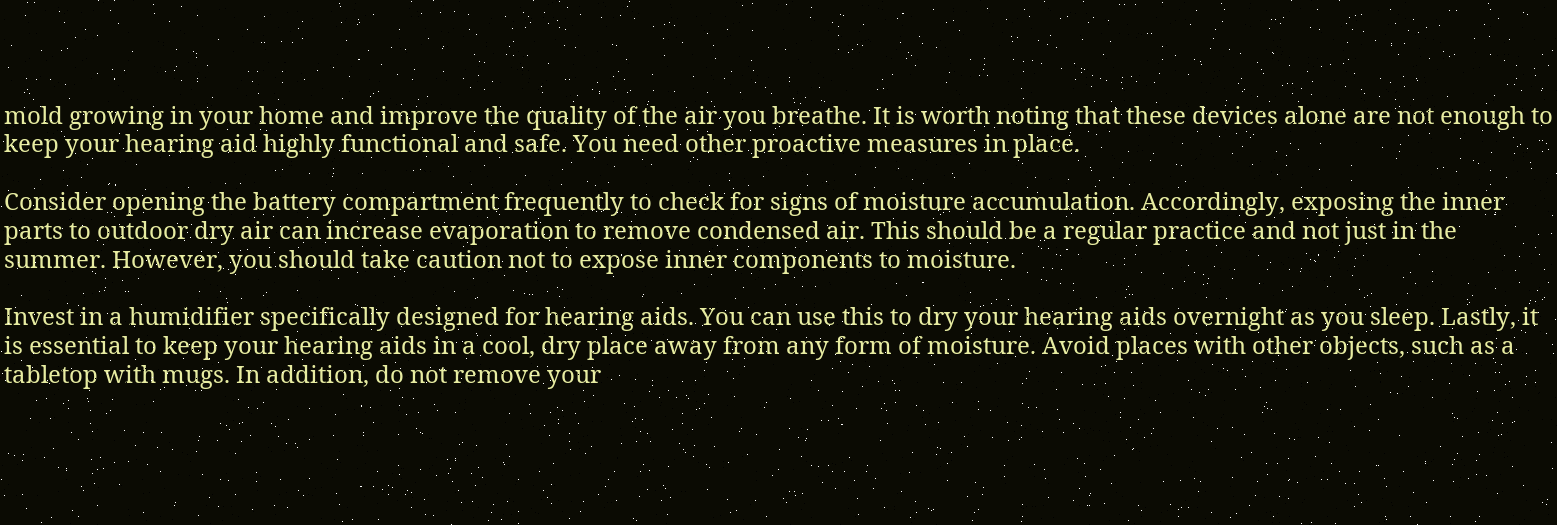mold growing in your home and improve the quality of the air you breathe. It is worth noting that these devices alone are not enough to keep your hearing aid highly functional and safe. You need other proactive measures in place.

Consider opening the battery compartment frequently to check for signs of moisture accumulation. Accordingly, exposing the inner parts to outdoor dry air can increase evaporation to remove condensed air. This should be a regular practice and not just in the summer. However, you should take caution not to expose inner components to moisture.

Invest in a humidifier specifically designed for hearing aids. You can use this to dry your hearing aids overnight as you sleep. Lastly, it is essential to keep your hearing aids in a cool, dry place away from any form of moisture. Avoid places with other objects, such as a tabletop with mugs. In addition, do not remove your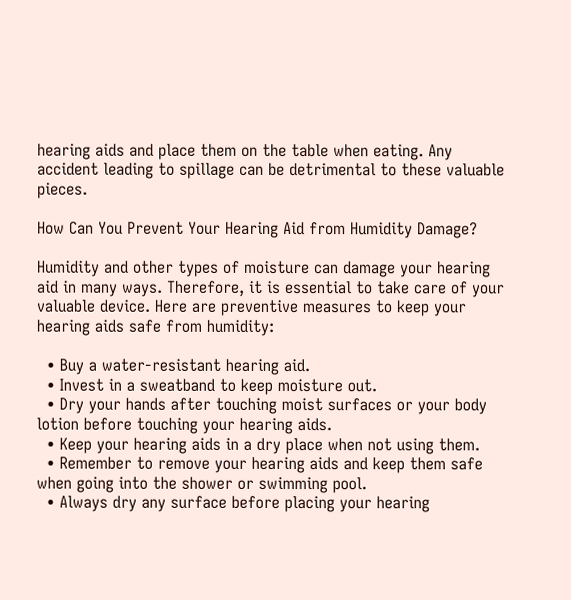hearing aids and place them on the table when eating. Any accident leading to spillage can be detrimental to these valuable pieces.

How Can You Prevent Your Hearing Aid from Humidity Damage?

Humidity and other types of moisture can damage your hearing aid in many ways. Therefore, it is essential to take care of your valuable device. Here are preventive measures to keep your hearing aids safe from humidity:

  • Buy a water-resistant hearing aid.
  • Invest in a sweatband to keep moisture out.
  • Dry your hands after touching moist surfaces or your body lotion before touching your hearing aids.
  • Keep your hearing aids in a dry place when not using them.
  • Remember to remove your hearing aids and keep them safe when going into the shower or swimming pool.
  • Always dry any surface before placing your hearing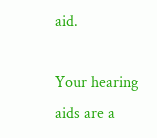aid.

Your hearing aids are a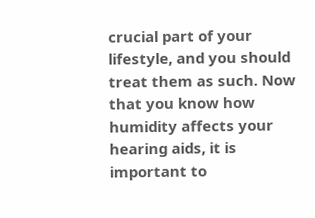crucial part of your lifestyle, and you should treat them as such. Now that you know how humidity affects your hearing aids, it is important to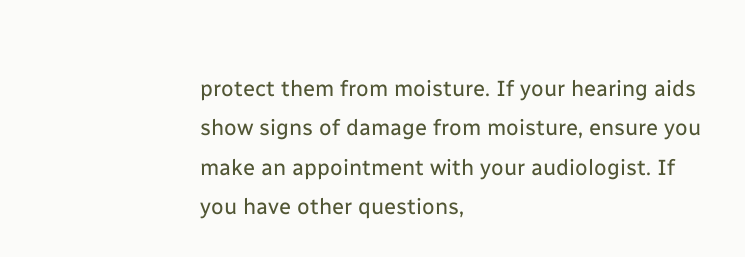protect them from moisture. If your hearing aids show signs of damage from moisture, ensure you make an appointment with your audiologist. If you have other questions,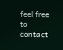feel free to contact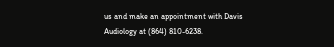us and make an appointment with Davis Audiology at (864) 810-6238.